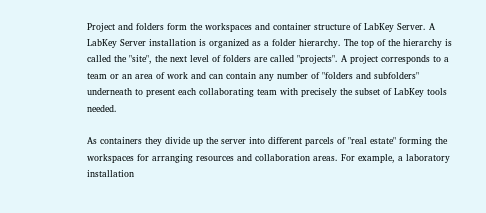Project and folders form the workspaces and container structure of LabKey Server. A LabKey Server installation is organized as a folder hierarchy. The top of the hierarchy is called the "site", the next level of folders are called "projects". A project corresponds to a team or an area of work and can contain any number of "folders and subfolders" underneath to present each collaborating team with precisely the subset of LabKey tools needed.

As containers they divide up the server into different parcels of "real estate" forming the workspaces for arranging resources and collaboration areas. For example, a laboratory installation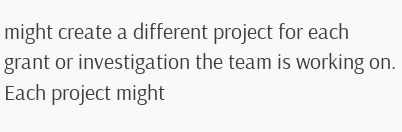might create a different project for each grant or investigation the team is working on. Each project might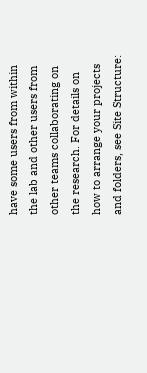have some users from within the lab and other users from other teams collaborating on the research. For details on how to arrange your projects and folders, see Site Structure: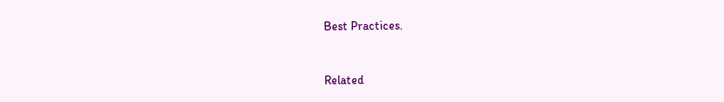Best Practices.


Related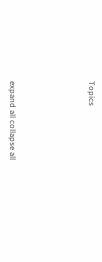Topics





expand all collapse all